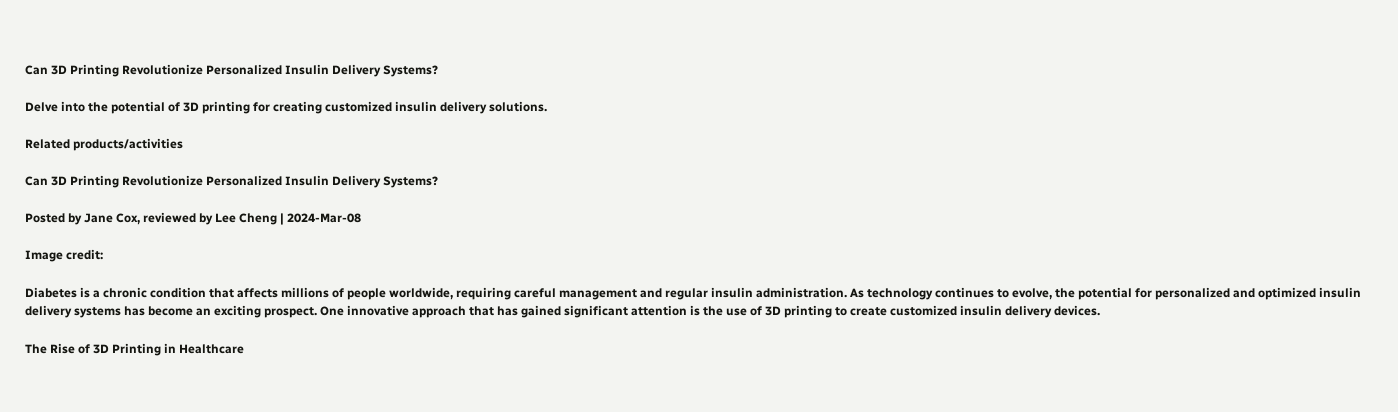Can 3D Printing Revolutionize Personalized Insulin Delivery Systems?

Delve into the potential of 3D printing for creating customized insulin delivery solutions.

Related products/activities

Can 3D Printing Revolutionize Personalized Insulin Delivery Systems?

Posted by Jane Cox, reviewed by Lee Cheng | 2024-Mar-08

Image credit:

Diabetes is a chronic condition that affects millions of people worldwide, requiring careful management and regular insulin administration. As technology continues to evolve, the potential for personalized and optimized insulin delivery systems has become an exciting prospect. One innovative approach that has gained significant attention is the use of 3D printing to create customized insulin delivery devices.

The Rise of 3D Printing in Healthcare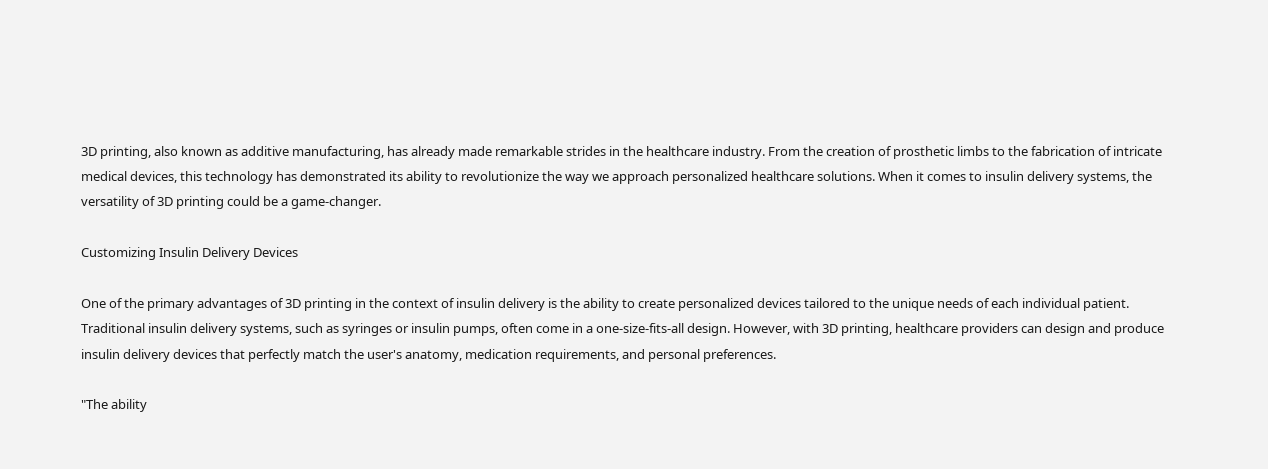3D printing, also known as additive manufacturing, has already made remarkable strides in the healthcare industry. From the creation of prosthetic limbs to the fabrication of intricate medical devices, this technology has demonstrated its ability to revolutionize the way we approach personalized healthcare solutions. When it comes to insulin delivery systems, the versatility of 3D printing could be a game-changer.

Customizing Insulin Delivery Devices

One of the primary advantages of 3D printing in the context of insulin delivery is the ability to create personalized devices tailored to the unique needs of each individual patient. Traditional insulin delivery systems, such as syringes or insulin pumps, often come in a one-size-fits-all design. However, with 3D printing, healthcare providers can design and produce insulin delivery devices that perfectly match the user's anatomy, medication requirements, and personal preferences.

"The ability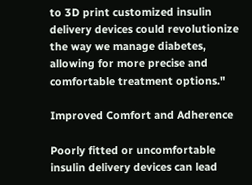to 3D print customized insulin delivery devices could revolutionize the way we manage diabetes, allowing for more precise and comfortable treatment options."

Improved Comfort and Adherence

Poorly fitted or uncomfortable insulin delivery devices can lead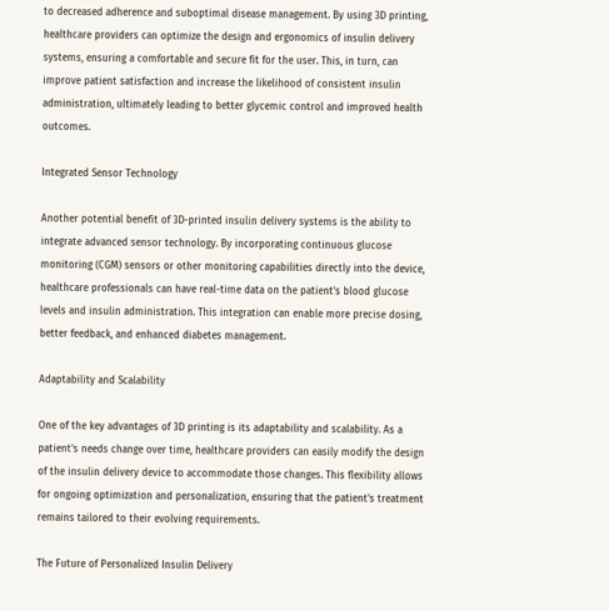to decreased adherence and suboptimal disease management. By using 3D printing, healthcare providers can optimize the design and ergonomics of insulin delivery systems, ensuring a comfortable and secure fit for the user. This, in turn, can improve patient satisfaction and increase the likelihood of consistent insulin administration, ultimately leading to better glycemic control and improved health outcomes.

Integrated Sensor Technology

Another potential benefit of 3D-printed insulin delivery systems is the ability to integrate advanced sensor technology. By incorporating continuous glucose monitoring (CGM) sensors or other monitoring capabilities directly into the device, healthcare professionals can have real-time data on the patient's blood glucose levels and insulin administration. This integration can enable more precise dosing, better feedback, and enhanced diabetes management.

Adaptability and Scalability

One of the key advantages of 3D printing is its adaptability and scalability. As a patient's needs change over time, healthcare providers can easily modify the design of the insulin delivery device to accommodate those changes. This flexibility allows for ongoing optimization and personalization, ensuring that the patient's treatment remains tailored to their evolving requirements.

The Future of Personalized Insulin Delivery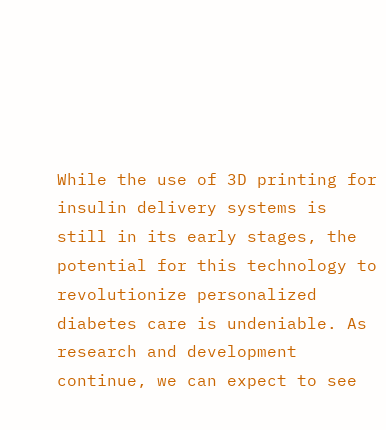While the use of 3D printing for insulin delivery systems is still in its early stages, the potential for this technology to revolutionize personalized diabetes care is undeniable. As research and development continue, we can expect to see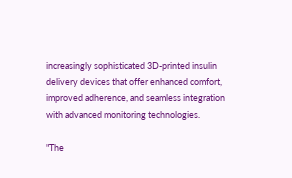increasingly sophisticated 3D-printed insulin delivery devices that offer enhanced comfort, improved adherence, and seamless integration with advanced monitoring technologies.

"The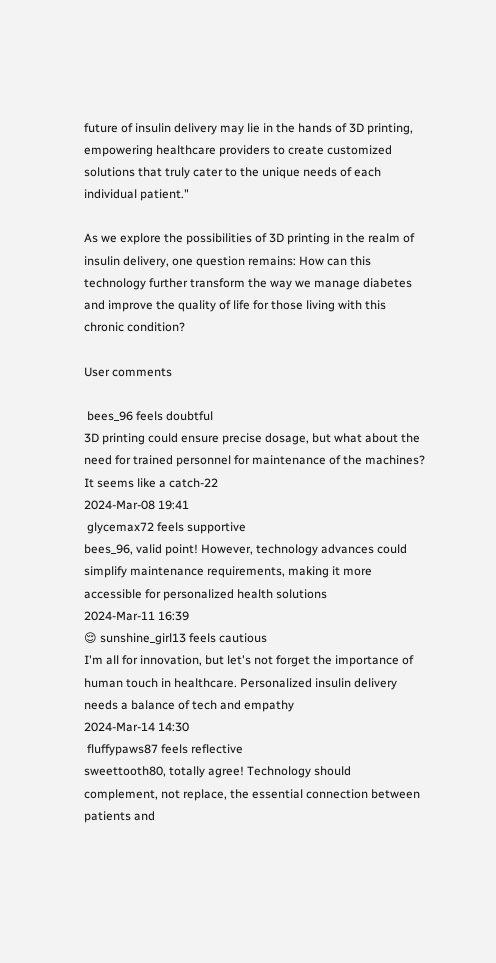future of insulin delivery may lie in the hands of 3D printing, empowering healthcare providers to create customized solutions that truly cater to the unique needs of each individual patient."

As we explore the possibilities of 3D printing in the realm of insulin delivery, one question remains: How can this technology further transform the way we manage diabetes and improve the quality of life for those living with this chronic condition?

User comments

 bees_96 feels doubtful
3D printing could ensure precise dosage, but what about the need for trained personnel for maintenance of the machines? It seems like a catch-22
2024-Mar-08 19:41
 glycemax72 feels supportive
bees_96, valid point! However, technology advances could simplify maintenance requirements, making it more accessible for personalized health solutions
2024-Mar-11 16:39
😌 sunshine_girl13 feels cautious
I'm all for innovation, but let's not forget the importance of human touch in healthcare. Personalized insulin delivery needs a balance of tech and empathy
2024-Mar-14 14:30
 fluffypaws87 feels reflective
sweettooth80, totally agree! Technology should complement, not replace, the essential connection between patients and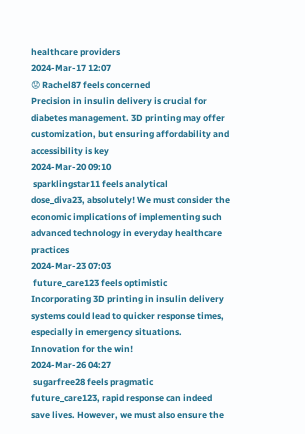healthcare providers
2024-Mar-17 12:07
😟 Rachel87 feels concerned
Precision in insulin delivery is crucial for diabetes management. 3D printing may offer customization, but ensuring affordability and accessibility is key
2024-Mar-20 09:10
 sparklingstar11 feels analytical
dose_diva23, absolutely! We must consider the economic implications of implementing such advanced technology in everyday healthcare practices
2024-Mar-23 07:03
 future_care123 feels optimistic
Incorporating 3D printing in insulin delivery systems could lead to quicker response times, especially in emergency situations. Innovation for the win!
2024-Mar-26 04:27
 sugarfree28 feels pragmatic
future_care123, rapid response can indeed save lives. However, we must also ensure the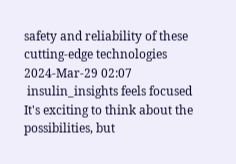safety and reliability of these cutting-edge technologies
2024-Mar-29 02:07
 insulin_insights feels focused
It's exciting to think about the possibilities, but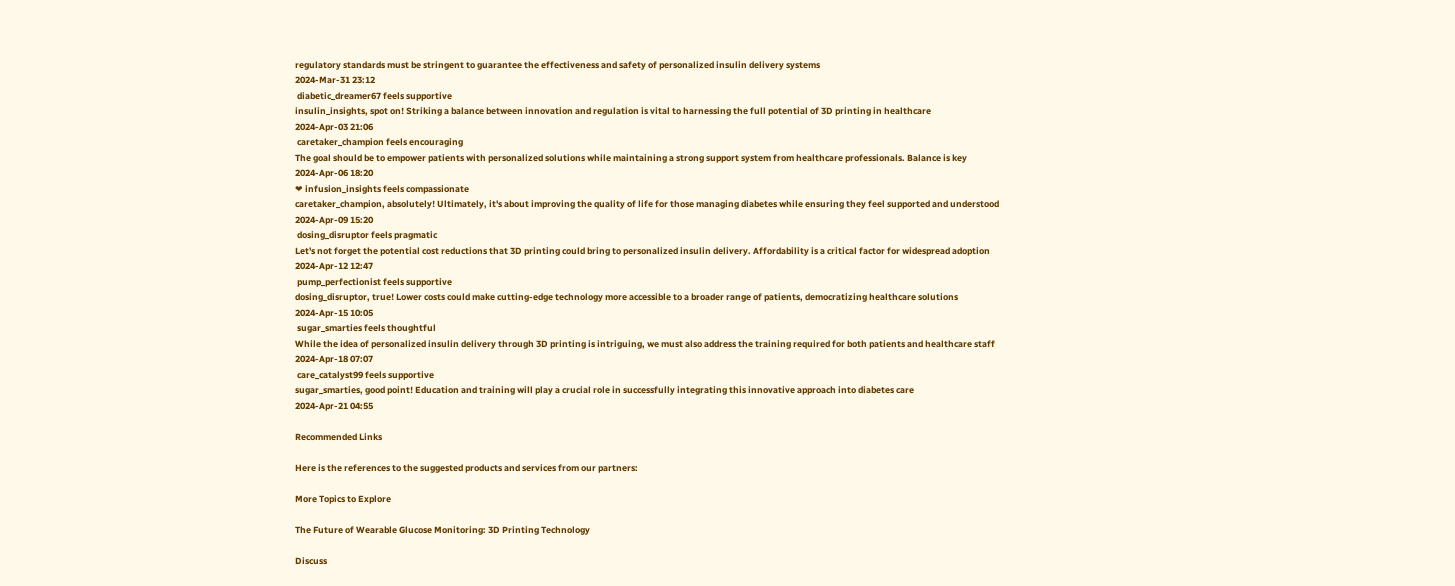regulatory standards must be stringent to guarantee the effectiveness and safety of personalized insulin delivery systems
2024-Mar-31 23:12
 diabetic_dreamer67 feels supportive
insulin_insights, spot on! Striking a balance between innovation and regulation is vital to harnessing the full potential of 3D printing in healthcare
2024-Apr-03 21:06
 caretaker_champion feels encouraging
The goal should be to empower patients with personalized solutions while maintaining a strong support system from healthcare professionals. Balance is key
2024-Apr-06 18:20
❤ infusion_insights feels compassionate
caretaker_champion, absolutely! Ultimately, it's about improving the quality of life for those managing diabetes while ensuring they feel supported and understood
2024-Apr-09 15:20
 dosing_disruptor feels pragmatic
Let's not forget the potential cost reductions that 3D printing could bring to personalized insulin delivery. Affordability is a critical factor for widespread adoption
2024-Apr-12 12:47
 pump_perfectionist feels supportive
dosing_disruptor, true! Lower costs could make cutting-edge technology more accessible to a broader range of patients, democratizing healthcare solutions
2024-Apr-15 10:05
 sugar_smarties feels thoughtful
While the idea of personalized insulin delivery through 3D printing is intriguing, we must also address the training required for both patients and healthcare staff
2024-Apr-18 07:07
 care_catalyst99 feels supportive
sugar_smarties, good point! Education and training will play a crucial role in successfully integrating this innovative approach into diabetes care
2024-Apr-21 04:55

Recommended Links

Here is the references to the suggested products and services from our partners:

More Topics to Explore

The Future of Wearable Glucose Monitoring: 3D Printing Technology

Discuss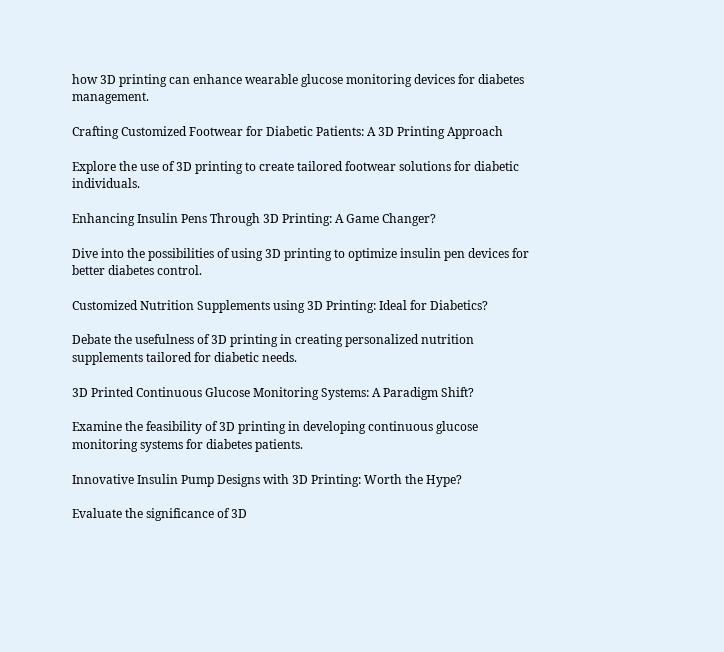how 3D printing can enhance wearable glucose monitoring devices for diabetes management.

Crafting Customized Footwear for Diabetic Patients: A 3D Printing Approach

Explore the use of 3D printing to create tailored footwear solutions for diabetic individuals.

Enhancing Insulin Pens Through 3D Printing: A Game Changer?

Dive into the possibilities of using 3D printing to optimize insulin pen devices for better diabetes control.

Customized Nutrition Supplements using 3D Printing: Ideal for Diabetics?

Debate the usefulness of 3D printing in creating personalized nutrition supplements tailored for diabetic needs.

3D Printed Continuous Glucose Monitoring Systems: A Paradigm Shift?

Examine the feasibility of 3D printing in developing continuous glucose monitoring systems for diabetes patients.

Innovative Insulin Pump Designs with 3D Printing: Worth the Hype?

Evaluate the significance of 3D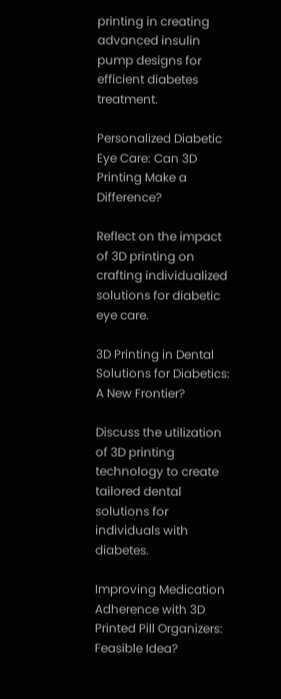printing in creating advanced insulin pump designs for efficient diabetes treatment.

Personalized Diabetic Eye Care: Can 3D Printing Make a Difference?

Reflect on the impact of 3D printing on crafting individualized solutions for diabetic eye care.

3D Printing in Dental Solutions for Diabetics: A New Frontier?

Discuss the utilization of 3D printing technology to create tailored dental solutions for individuals with diabetes.

Improving Medication Adherence with 3D Printed Pill Organizers: Feasible Idea?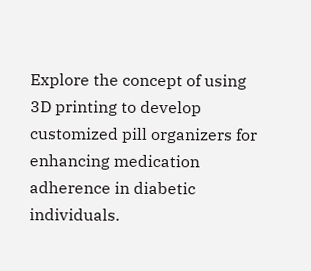Explore the concept of using 3D printing to develop customized pill organizers for enhancing medication adherence in diabetic individuals.